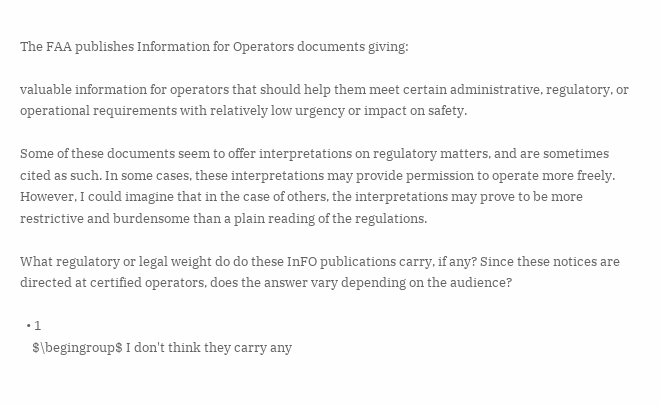The FAA publishes Information for Operators documents giving:

valuable information for operators that should help them meet certain administrative, regulatory, or operational requirements with relatively low urgency or impact on safety.

Some of these documents seem to offer interpretations on regulatory matters, and are sometimes cited as such. In some cases, these interpretations may provide permission to operate more freely. However, I could imagine that in the case of others, the interpretations may prove to be more restrictive and burdensome than a plain reading of the regulations.

What regulatory or legal weight do do these InFO publications carry, if any? Since these notices are directed at certified operators, does the answer vary depending on the audience?

  • 1
    $\begingroup$ I don't think they carry any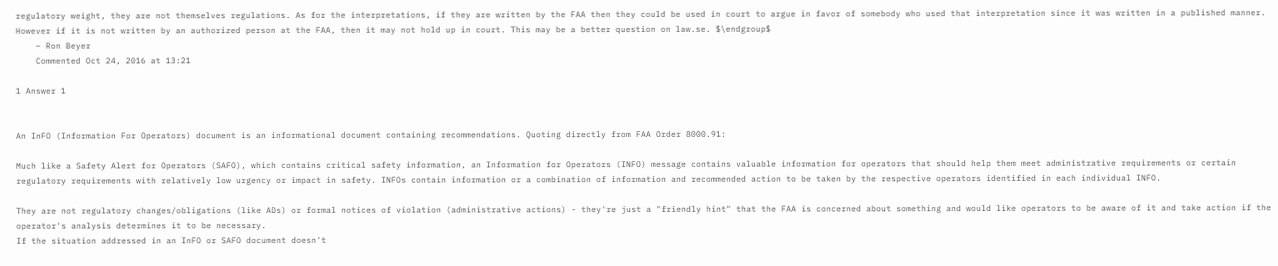regulatory weight, they are not themselves regulations. As for the interpretations, if they are written by the FAA then they could be used in court to argue in favor of somebody who used that interpretation since it was written in a published manner. However if it is not written by an authorized person at the FAA, then it may not hold up in court. This may be a better question on law.se. $\endgroup$
    – Ron Beyer
    Commented Oct 24, 2016 at 13:21

1 Answer 1


An InFO (Information For Operators) document is an informational document containing recommendations. Quoting directly from FAA Order 8000.91:

Much like a Safety Alert for Operators (SAFO), which contains critical safety information, an Information for Operators (INFO) message contains valuable information for operators that should help them meet administrative requirements or certain regulatory requirements with relatively low urgency or impact in safety. INFOs contain information or a combination of information and recommended action to be taken by the respective operators identified in each individual INFO.

They are not regulatory changes/obligations (like ADs) or formal notices of violation (administrative actions) - they're just a "friendly hint" that the FAA is concerned about something and would like operators to be aware of it and take action if the operator's analysis determines it to be necessary.
If the situation addressed in an InFO or SAFO document doesn't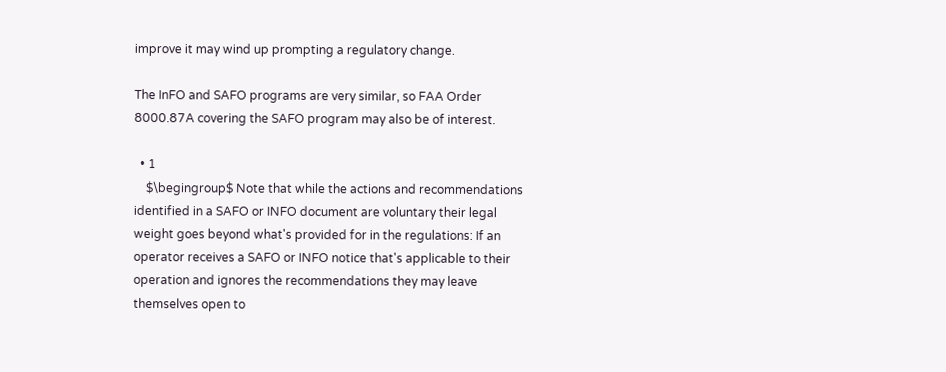improve it may wind up prompting a regulatory change.

The InFO and SAFO programs are very similar, so FAA Order 8000.87A covering the SAFO program may also be of interest.

  • 1
    $\begingroup$ Note that while the actions and recommendations identified in a SAFO or INFO document are voluntary their legal weight goes beyond what's provided for in the regulations: If an operator receives a SAFO or INFO notice that's applicable to their operation and ignores the recommendations they may leave themselves open to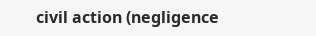civil action (negligence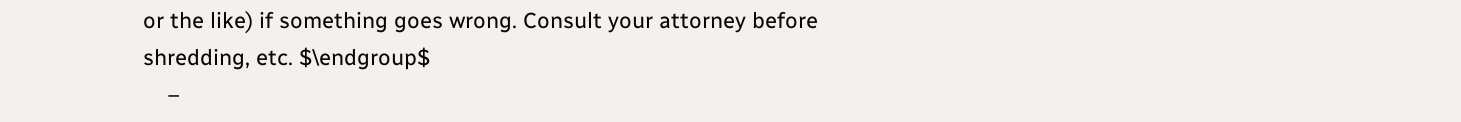or the like) if something goes wrong. Consult your attorney before shredding, etc. $\endgroup$
    –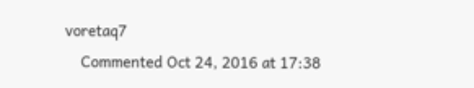voretaq7
    Commented Oct 24, 2016 at 17:38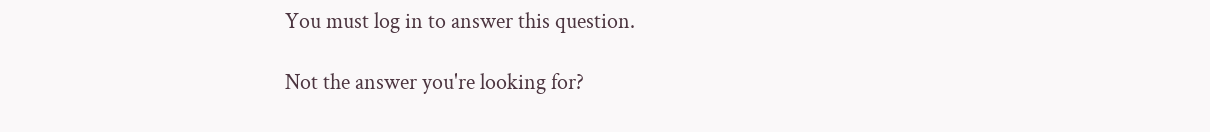You must log in to answer this question.

Not the answer you're looking for?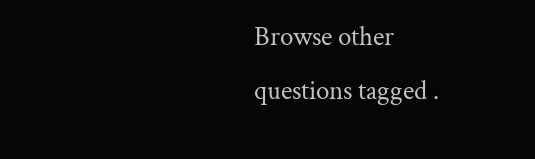Browse other questions tagged .